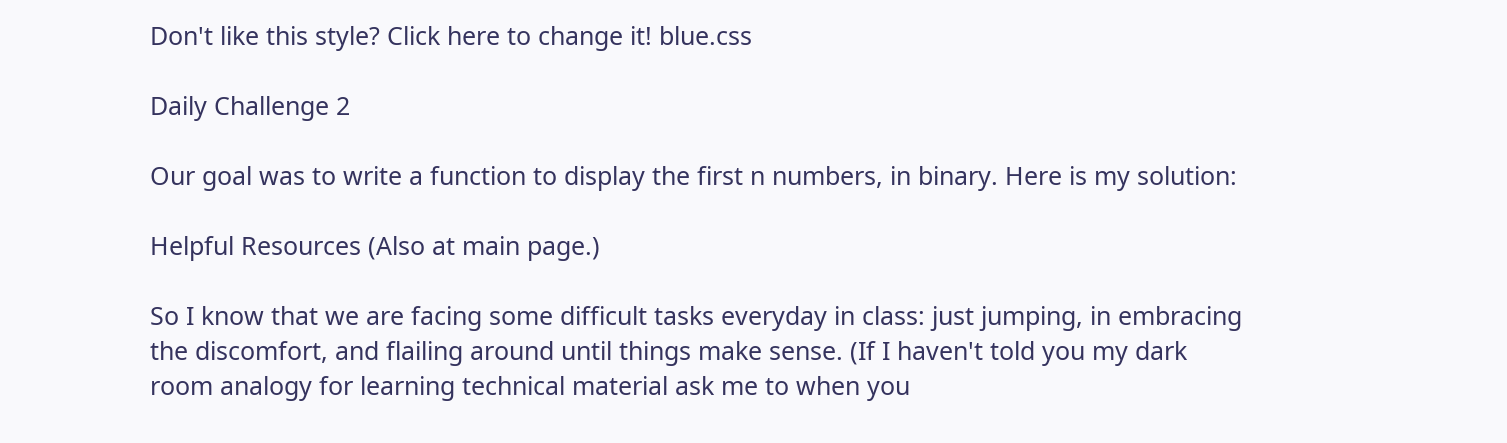Don't like this style? Click here to change it! blue.css

Daily Challenge 2

Our goal was to write a function to display the first n numbers, in binary. Here is my solution:

Helpful Resources (Also at main page.)

So I know that we are facing some difficult tasks everyday in class: just jumping, in embracing the discomfort, and flailing around until things make sense. (If I haven't told you my dark room analogy for learning technical material ask me to when you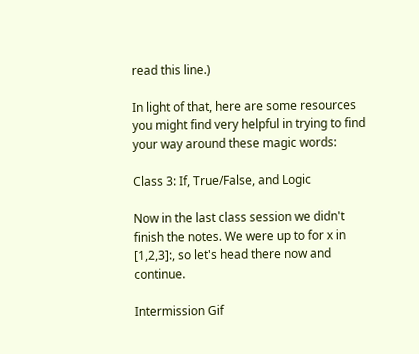read this line.)

In light of that, here are some resources you might find very helpful in trying to find your way around these magic words:

Class 3: If, True/False, and Logic

Now in the last class session we didn't finish the notes. We were up to for x in [1,2,3]:, so let's head there now and continue.

Intermission Gif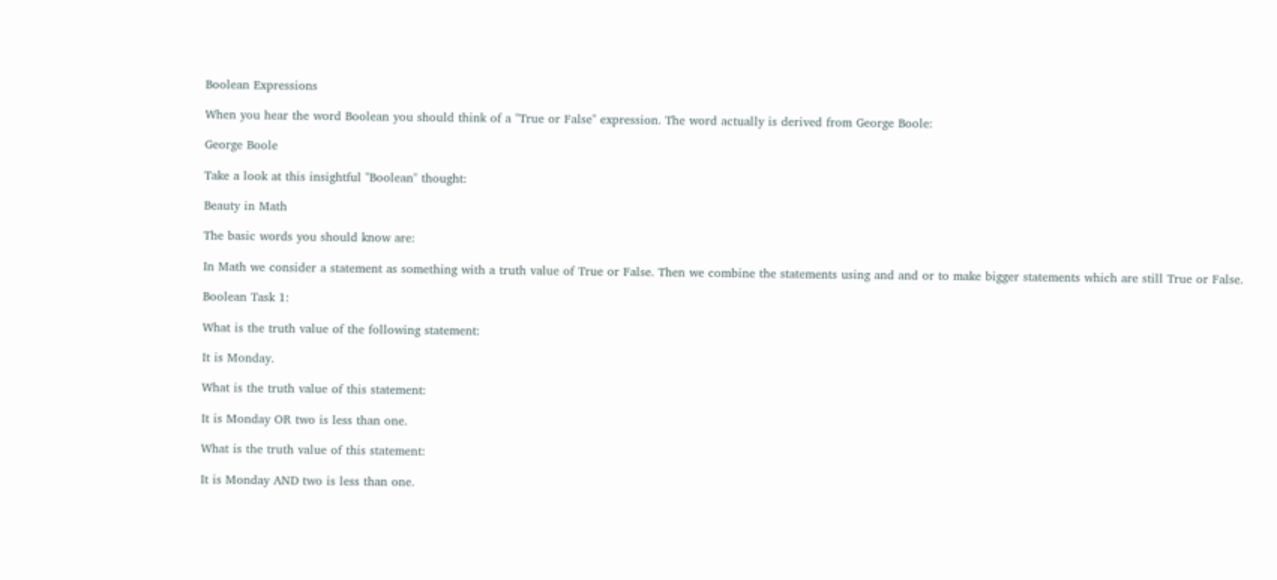Boolean Expressions

When you hear the word Boolean you should think of a "True or False" expression. The word actually is derived from George Boole:

George Boole

Take a look at this insightful "Boolean" thought:

Beauty in Math

The basic words you should know are:

In Math we consider a statement as something with a truth value of True or False. Then we combine the statements using and and or to make bigger statements which are still True or False.

Boolean Task 1:

What is the truth value of the following statement:

It is Monday.

What is the truth value of this statement:

It is Monday OR two is less than one.

What is the truth value of this statement:

It is Monday AND two is less than one.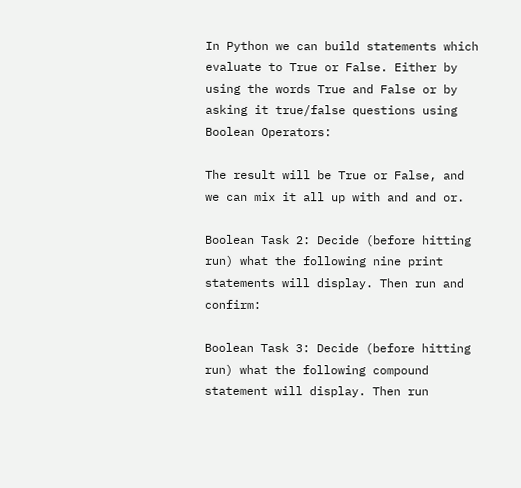In Python we can build statements which evaluate to True or False. Either by using the words True and False or by asking it true/false questions using Boolean Operators:

The result will be True or False, and we can mix it all up with and and or.

Boolean Task 2: Decide (before hitting run) what the following nine print statements will display. Then run and confirm:

Boolean Task 3: Decide (before hitting run) what the following compound statement will display. Then run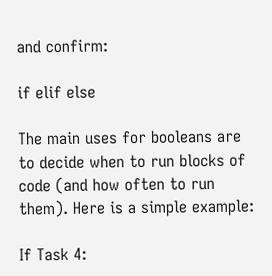and confirm:

if elif else

The main uses for booleans are to decide when to run blocks of code (and how often to run them). Here is a simple example:

If Task 4: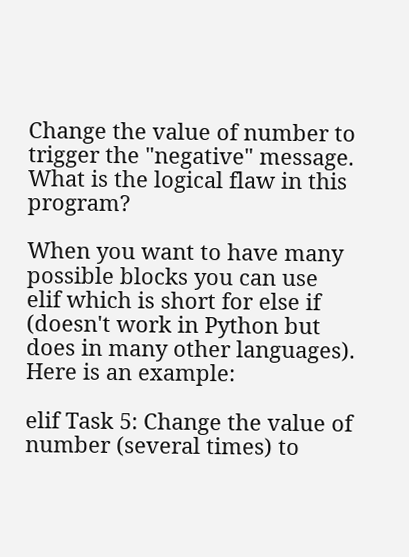Change the value of number to trigger the "negative" message. What is the logical flaw in this program?

When you want to have many possible blocks you can use elif which is short for else if (doesn't work in Python but does in many other languages). Here is an example:

elif Task 5: Change the value of number (several times) to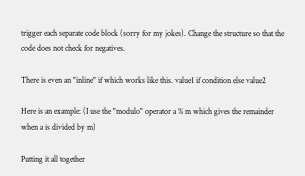trigger each separate code block (sorry for my jokes). Change the structure so that the code does not check for negatives.

There is even an "inline" if which works like this. value1 if condition else value2

Here is an example: (I use the "modulo" operator a % m which gives the remainder when a is divided by m)

Putting it all together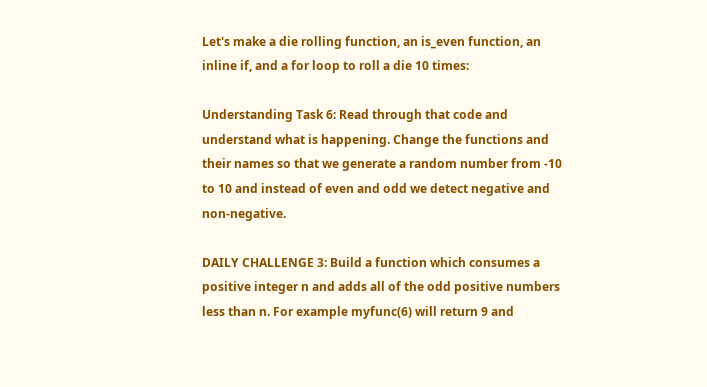Let's make a die rolling function, an is_even function, an inline if, and a for loop to roll a die 10 times:

Understanding Task 6: Read through that code and understand what is happening. Change the functions and their names so that we generate a random number from -10 to 10 and instead of even and odd we detect negative and non-negative.

DAILY CHALLENGE 3: Build a function which consumes a positive integer n and adds all of the odd positive numbers less than n. For example myfunc(6) will return 9 and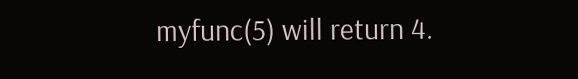myfunc(5) will return 4.